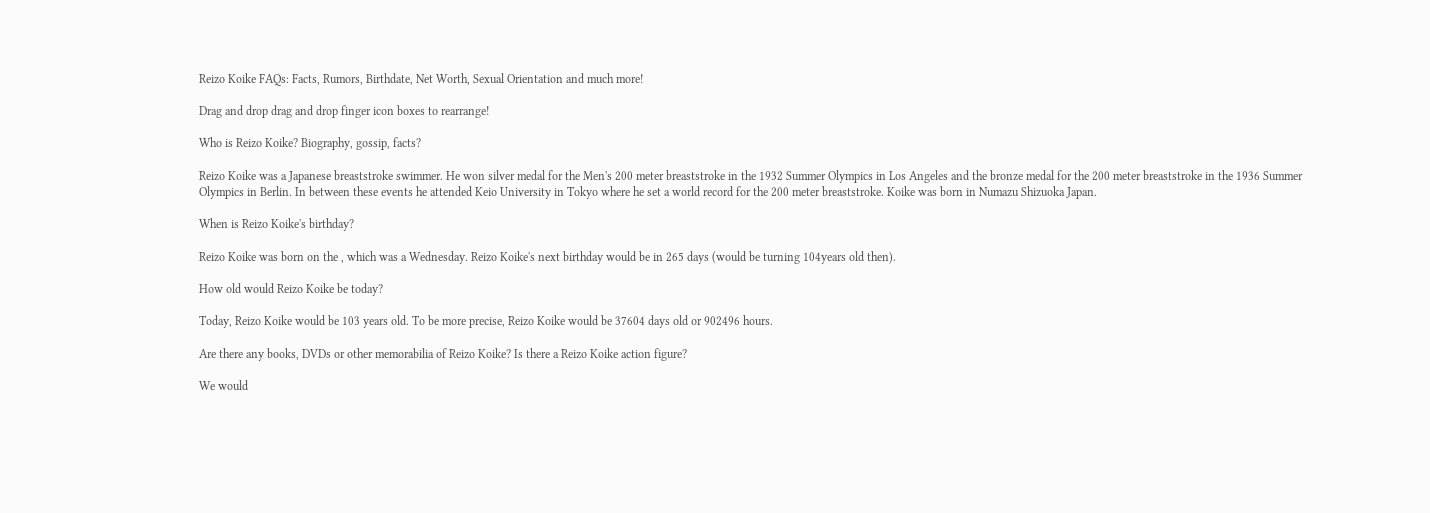Reizo Koike FAQs: Facts, Rumors, Birthdate, Net Worth, Sexual Orientation and much more!

Drag and drop drag and drop finger icon boxes to rearrange!

Who is Reizo Koike? Biography, gossip, facts?

Reizo Koike was a Japanese breaststroke swimmer. He won silver medal for the Men's 200 meter breaststroke in the 1932 Summer Olympics in Los Angeles and the bronze medal for the 200 meter breaststroke in the 1936 Summer Olympics in Berlin. In between these events he attended Keio University in Tokyo where he set a world record for the 200 meter breaststroke. Koike was born in Numazu Shizuoka Japan.

When is Reizo Koike's birthday?

Reizo Koike was born on the , which was a Wednesday. Reizo Koike's next birthday would be in 265 days (would be turning 104years old then).

How old would Reizo Koike be today?

Today, Reizo Koike would be 103 years old. To be more precise, Reizo Koike would be 37604 days old or 902496 hours.

Are there any books, DVDs or other memorabilia of Reizo Koike? Is there a Reizo Koike action figure?

We would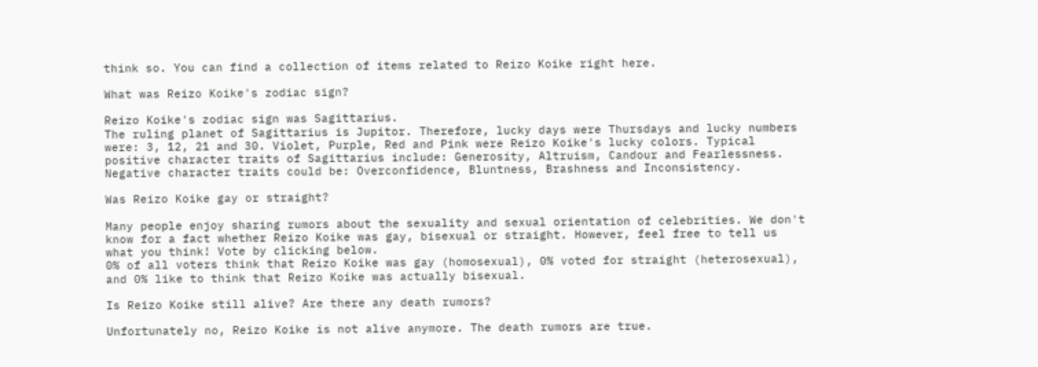think so. You can find a collection of items related to Reizo Koike right here.

What was Reizo Koike's zodiac sign?

Reizo Koike's zodiac sign was Sagittarius.
The ruling planet of Sagittarius is Jupitor. Therefore, lucky days were Thursdays and lucky numbers were: 3, 12, 21 and 30. Violet, Purple, Red and Pink were Reizo Koike's lucky colors. Typical positive character traits of Sagittarius include: Generosity, Altruism, Candour and Fearlessness. Negative character traits could be: Overconfidence, Bluntness, Brashness and Inconsistency.

Was Reizo Koike gay or straight?

Many people enjoy sharing rumors about the sexuality and sexual orientation of celebrities. We don't know for a fact whether Reizo Koike was gay, bisexual or straight. However, feel free to tell us what you think! Vote by clicking below.
0% of all voters think that Reizo Koike was gay (homosexual), 0% voted for straight (heterosexual), and 0% like to think that Reizo Koike was actually bisexual.

Is Reizo Koike still alive? Are there any death rumors?

Unfortunately no, Reizo Koike is not alive anymore. The death rumors are true.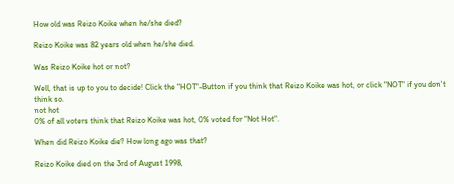How old was Reizo Koike when he/she died?

Reizo Koike was 82 years old when he/she died.

Was Reizo Koike hot or not?

Well, that is up to you to decide! Click the "HOT"-Button if you think that Reizo Koike was hot, or click "NOT" if you don't think so.
not hot
0% of all voters think that Reizo Koike was hot, 0% voted for "Not Hot".

When did Reizo Koike die? How long ago was that?

Reizo Koike died on the 3rd of August 1998,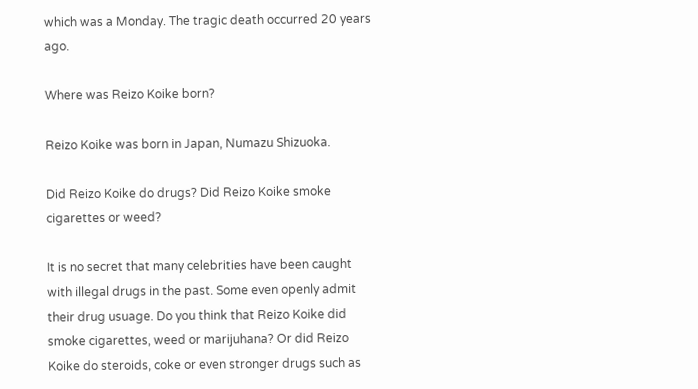which was a Monday. The tragic death occurred 20 years ago.

Where was Reizo Koike born?

Reizo Koike was born in Japan, Numazu Shizuoka.

Did Reizo Koike do drugs? Did Reizo Koike smoke cigarettes or weed?

It is no secret that many celebrities have been caught with illegal drugs in the past. Some even openly admit their drug usuage. Do you think that Reizo Koike did smoke cigarettes, weed or marijuhana? Or did Reizo Koike do steroids, coke or even stronger drugs such as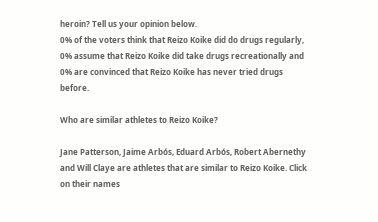heroin? Tell us your opinion below.
0% of the voters think that Reizo Koike did do drugs regularly, 0% assume that Reizo Koike did take drugs recreationally and 0% are convinced that Reizo Koike has never tried drugs before.

Who are similar athletes to Reizo Koike?

Jane Patterson, Jaime Arbós, Eduard Arbós, Robert Abernethy and Will Claye are athletes that are similar to Reizo Koike. Click on their names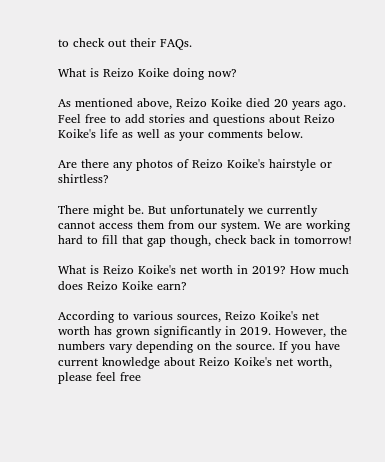to check out their FAQs.

What is Reizo Koike doing now?

As mentioned above, Reizo Koike died 20 years ago. Feel free to add stories and questions about Reizo Koike's life as well as your comments below.

Are there any photos of Reizo Koike's hairstyle or shirtless?

There might be. But unfortunately we currently cannot access them from our system. We are working hard to fill that gap though, check back in tomorrow!

What is Reizo Koike's net worth in 2019? How much does Reizo Koike earn?

According to various sources, Reizo Koike's net worth has grown significantly in 2019. However, the numbers vary depending on the source. If you have current knowledge about Reizo Koike's net worth, please feel free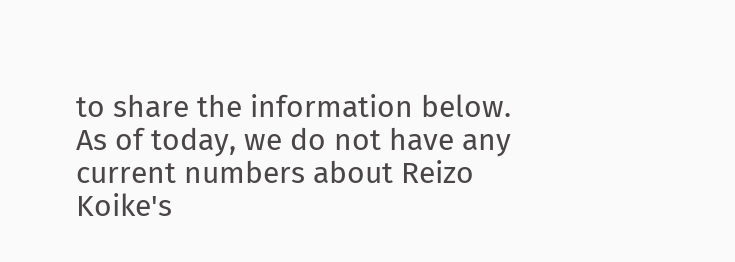to share the information below.
As of today, we do not have any current numbers about Reizo Koike's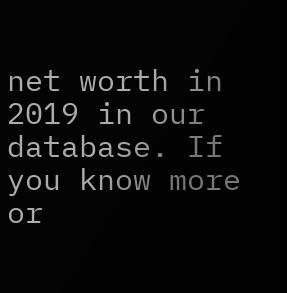net worth in 2019 in our database. If you know more or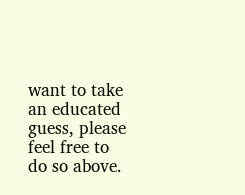want to take an educated guess, please feel free to do so above.